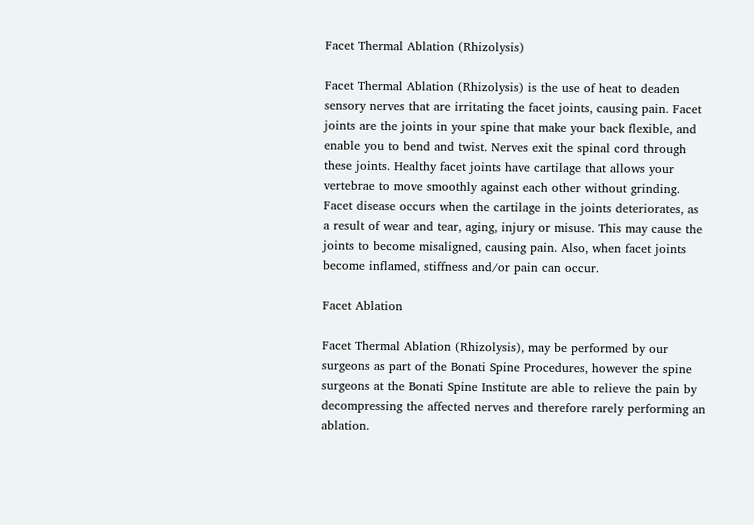Facet Thermal Ablation (Rhizolysis)

Facet Thermal Ablation (Rhizolysis) is the use of heat to deaden sensory nerves that are irritating the facet joints, causing pain. Facet joints are the joints in your spine that make your back flexible, and enable you to bend and twist. Nerves exit the spinal cord through these joints. Healthy facet joints have cartilage that allows your vertebrae to move smoothly against each other without grinding. Facet disease occurs when the cartilage in the joints deteriorates, as a result of wear and tear, aging, injury or misuse. This may cause the joints to become misaligned, causing pain. Also, when facet joints become inflamed, stiffness and/or pain can occur.

Facet Ablation

Facet Thermal Ablation (Rhizolysis), may be performed by our surgeons as part of the Bonati Spine Procedures, however the spine surgeons at the Bonati Spine Institute are able to relieve the pain by decompressing the affected nerves and therefore rarely performing an ablation.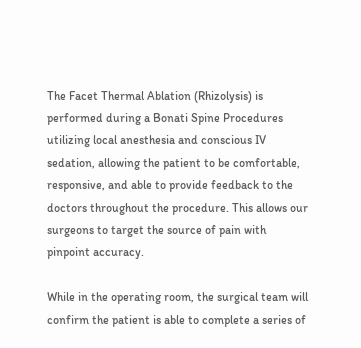The Facet Thermal Ablation (Rhizolysis) is performed during a Bonati Spine Procedures utilizing local anesthesia and conscious IV sedation, allowing the patient to be comfortable, responsive, and able to provide feedback to the doctors throughout the procedure. This allows our surgeons to target the source of pain with pinpoint accuracy.

While in the operating room, the surgical team will confirm the patient is able to complete a series of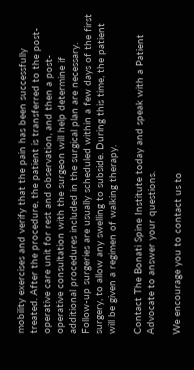mobility exercises and verify that the pain has been successfully treated. After the procedure, the patient is transferred to the post-operative care unit for rest and observation, and then a post-operative consultation with the surgeon will help determine if additional procedures included in the surgical plan are necessary. Follow-up surgeries are usually scheduled within a few days of the first surgery, to allow any swelling to subside. During this time, the patient will be given a regimen of walking therapy.

Contact The Bonati Spine Institute today and speak with a Patient Advocate to answer your questions.

We encourage you to contact us to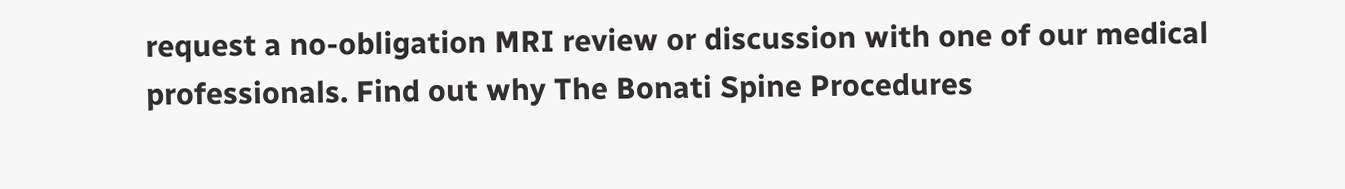request a no-obligation MRI review or discussion with one of our medical professionals. Find out why The Bonati Spine Procedures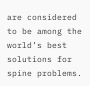are considered to be among the world’s best solutions for spine problems.